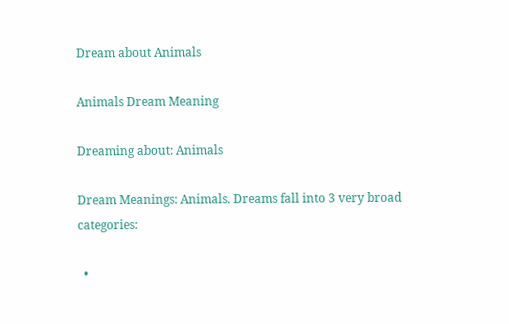Dream about Animals

Animals Dream Meaning

Dreaming about: Animals

Dream Meanings: Animals. Dreams fall into 3 very broad categories:

  •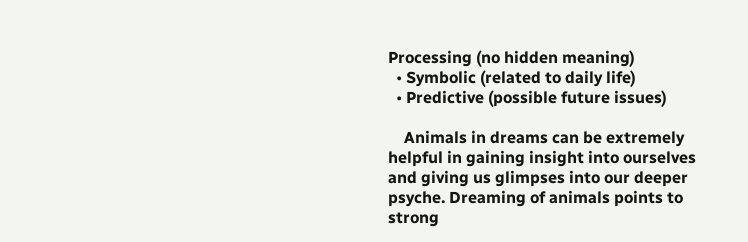Processing (no hidden meaning)
  • Symbolic (related to daily life)
  • Predictive (possible future issues)

    Animals in dreams can be extremely helpful in gaining insight into ourselves and giving us glimpses into our deeper psyche. Dreaming of animals points to strong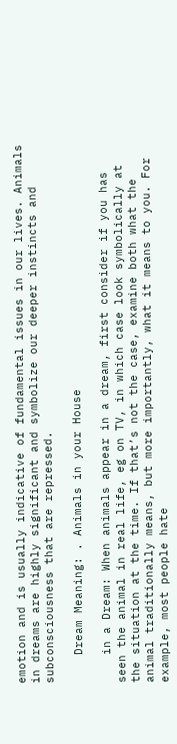emotion and is usually indicative of fundamental issues in our lives. Animals in dreams are highly significant and symbolize our deeper instincts and subconsciousness that are repressed.

    Dream Meaning: . Animals in your House

    in a Dream: When animals appear in a dream, first consider if you has seen the animal in real life, eg on TV, in which case look symbolically at the situation at the time. If that’s not the case, examine both what the animal traditionally means, but more importantly, what it means to you. For example, most people hate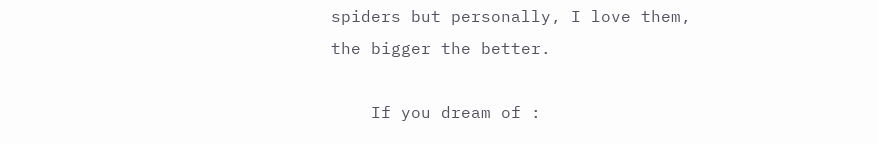spiders but personally, I love them, the bigger the better.

    If you dream of :